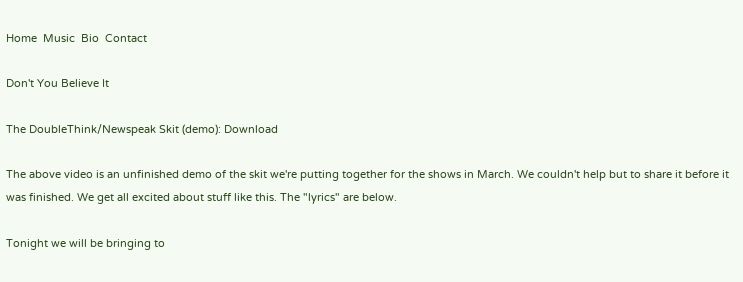Home  Music  Bio  Contact

Don't You Believe It

The DoubleThink/Newspeak Skit (demo): Download

The above video is an unfinished demo of the skit we're putting together for the shows in March. We couldn't help but to share it before it was finished. We get all excited about stuff like this. The "lyrics" are below.

Tonight we will be bringing to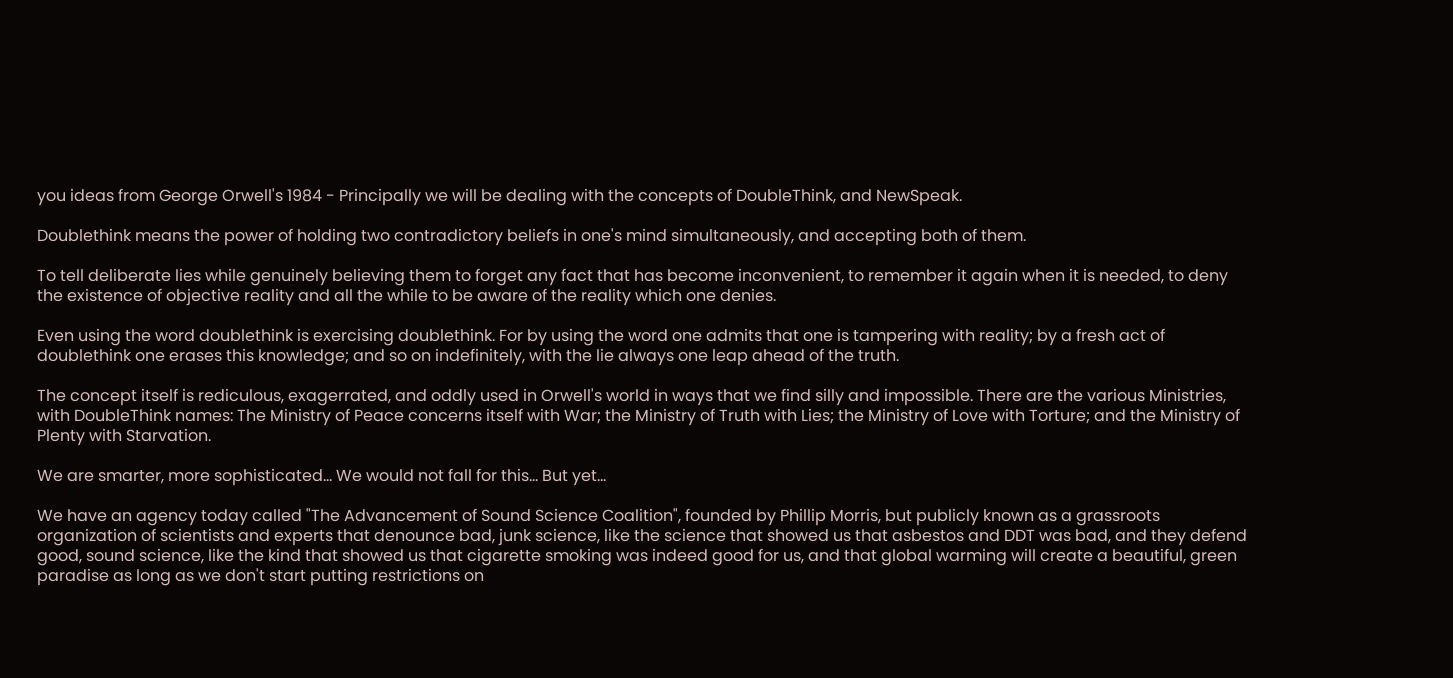you ideas from George Orwell's 1984 - Principally we will be dealing with the concepts of DoubleThink, and NewSpeak.

Doublethink means the power of holding two contradictory beliefs in one's mind simultaneously, and accepting both of them.

To tell deliberate lies while genuinely believing them to forget any fact that has become inconvenient, to remember it again when it is needed, to deny the existence of objective reality and all the while to be aware of the reality which one denies.

Even using the word doublethink is exercising doublethink. For by using the word one admits that one is tampering with reality; by a fresh act of doublethink one erases this knowledge; and so on indefinitely, with the lie always one leap ahead of the truth.

The concept itself is rediculous, exagerrated, and oddly used in Orwell's world in ways that we find silly and impossible. There are the various Ministries, with DoubleThink names: The Ministry of Peace concerns itself with War; the Ministry of Truth with Lies; the Ministry of Love with Torture; and the Ministry of Plenty with Starvation.

We are smarter, more sophisticated... We would not fall for this... But yet...

We have an agency today called "The Advancement of Sound Science Coalition", founded by Phillip Morris, but publicly known as a grassroots organization of scientists and experts that denounce bad, junk science, like the science that showed us that asbestos and DDT was bad, and they defend good, sound science, like the kind that showed us that cigarette smoking was indeed good for us, and that global warming will create a beautiful, green paradise as long as we don't start putting restrictions on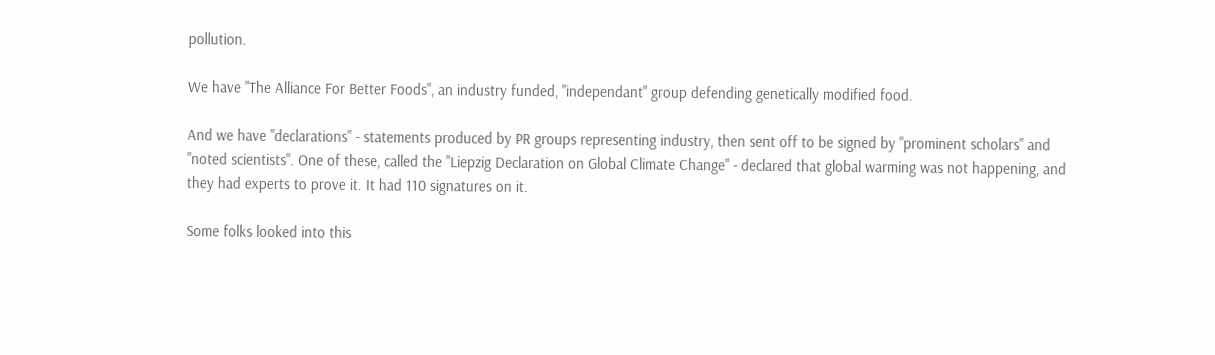pollution.

We have "The Alliance For Better Foods", an industry funded, "independant" group defending genetically modified food.

And we have "declarations" - statements produced by PR groups representing industry, then sent off to be signed by "prominent scholars" and "noted scientists". One of these, called the "Liepzig Declaration on Global Climate Change" - declared that global warming was not happening, and they had experts to prove it. It had 110 signatures on it.

Some folks looked into this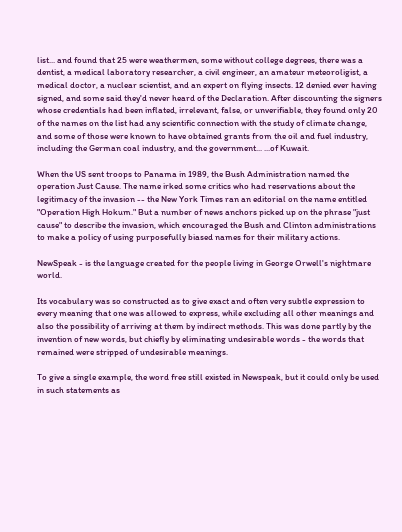list... and found that 25 were weathermen, some without college degrees, there was a dentist, a medical laboratory researcher, a civil engineer, an amateur meteoroligist, a medical doctor, a nuclear scientist, and an expert on flying insects. 12 denied ever having signed, and some said they'd never heard of the Declaration. After discounting the signers whose credentials had been inflated, irrelevant, false, or unverifiable, they found only 20 of the names on the list had any scientific connection with the study of climate change, and some of those were known to have obtained grants from the oil and fuel industry, including the German coal industry, and the government... ...of Kuwait.

When the US sent troops to Panama in 1989, the Bush Administration named the operation Just Cause. The name irked some critics who had reservations about the legitimacy of the invasion -- the New York Times ran an editorial on the name entitled "Operation High Hokum." But a number of news anchors picked up on the phrase "just cause" to describe the invasion, which encouraged the Bush and Clinton administrations to make a policy of using purposefully biased names for their military actions.

NewSpeak - is the language created for the people living in George Orwell's nightmare world.

Its vocabulary was so constructed as to give exact and often very subtle expression to every meaning that one was allowed to express, while excluding all other meanings and also the possibility of arriving at them by indirect methods. This was done partly by the invention of new words, but chiefly by eliminating undesirable words - the words that remained were stripped of undesirable meanings.

To give a single example, the word free still existed in Newspeak, but it could only be used in such statements as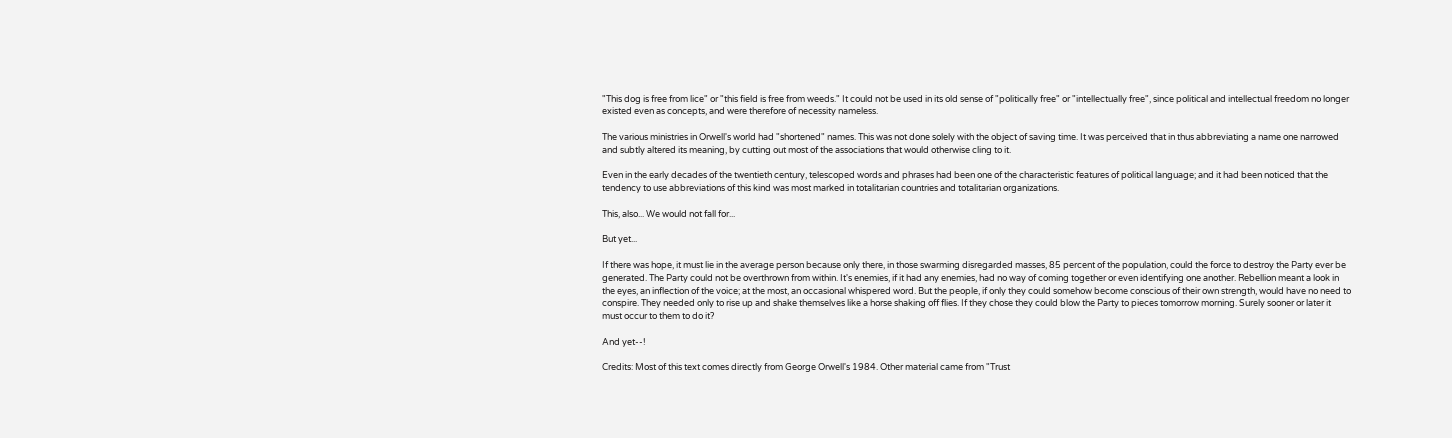"This dog is free from lice" or "this field is free from weeds." It could not be used in its old sense of "politically free" or "intellectually free", since political and intellectual freedom no longer existed even as concepts, and were therefore of necessity nameless.

The various ministries in Orwell's world had "shortened" names. This was not done solely with the object of saving time. It was perceived that in thus abbreviating a name one narrowed and subtly altered its meaning, by cutting out most of the associations that would otherwise cling to it.

Even in the early decades of the twentieth century, telescoped words and phrases had been one of the characteristic features of political language; and it had been noticed that the tendency to use abbreviations of this kind was most marked in totalitarian countries and totalitarian organizations.

This, also... We would not fall for...

But yet...

If there was hope, it must lie in the average person because only there, in those swarming disregarded masses, 85 percent of the population, could the force to destroy the Party ever be generated. The Party could not be overthrown from within. It's enemies, if it had any enemies, had no way of coming together or even identifying one another. Rebellion meant a look in the eyes, an inflection of the voice; at the most, an occasional whispered word. But the people, if only they could somehow become conscious of their own strength, would have no need to conspire. They needed only to rise up and shake themselves like a horse shaking off flies. If they chose they could blow the Party to pieces tomorrow morning. Surely sooner or later it must occur to them to do it?

And yet--!

Credits: Most of this text comes directly from George Orwell's 1984. Other material came from "Trust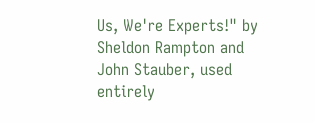Us, We're Experts!" by Sheldon Rampton and John Stauber, used entirely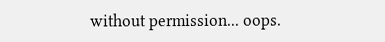without permission... oops.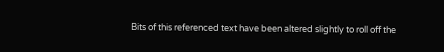Bits of this referenced text have been altered slightly to roll off the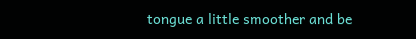tongue a little smoother and be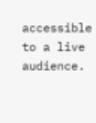accessible to a live audience.